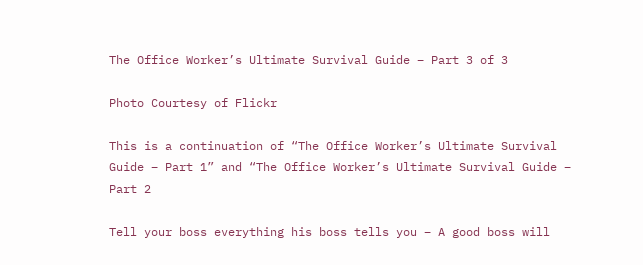The Office Worker’s Ultimate Survival Guide – Part 3 of 3

Photo Courtesy of Flickr

This is a continuation of “The Office Worker’s Ultimate Survival Guide – Part 1” and “The Office Worker’s Ultimate Survival Guide – Part 2

Tell your boss everything his boss tells you – A good boss will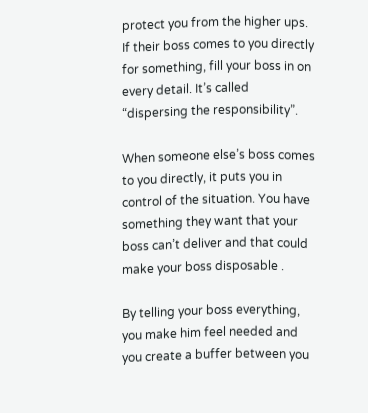protect you from the higher ups. If their boss comes to you directly for something, fill your boss in on every detail. It’s called “dispersing the responsibility”.

When someone else’s boss comes to you directly, it puts you in control of the situation. You have something they want that your boss can’t deliver and that could make your boss disposable .

By telling your boss everything, you make him feel needed and you create a buffer between you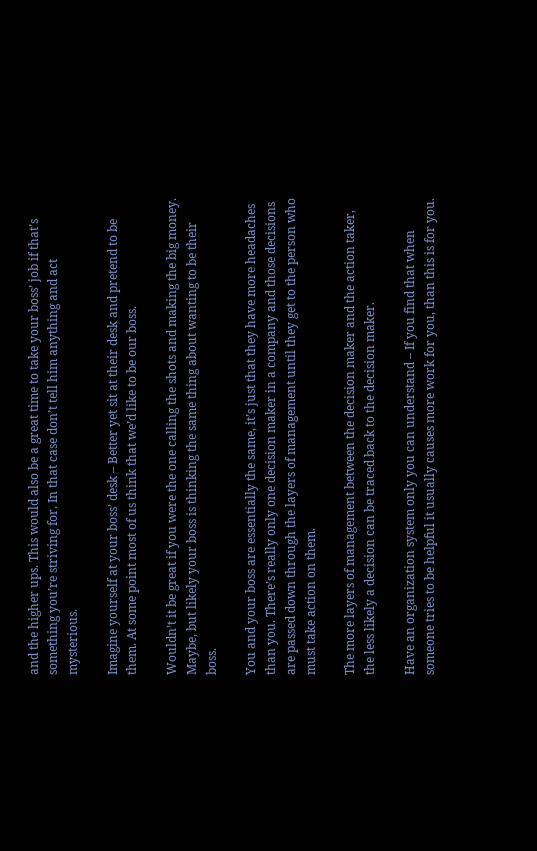and the higher ups. This would also be a great time to take your boss’ job if that’s something you’re striving for. In that case don’t tell him anything and act mysterious.

Imagine yourself at your boss’ desk – Better yet sit at their desk and pretend to be them. At some point most of us think that we’d like to be our boss.

Wouldn’t it be great if you were the one calling the shots and making the big money. Maybe, but likely your boss is thinking the same thing about wanting to be their boss.

You and your boss are essentially the same, it’s just that they have more headaches than you. There’s really only one decision maker in a company and those decisions are passed down through the layers of management until they get to the person who must take action on them.

The more layers of management between the decision maker and the action taker, the less likely a decision can be traced back to the decision maker.

Have an organization system only you can understand – If you find that when someone tries to be helpful it usually causes more work for you, than this is for you.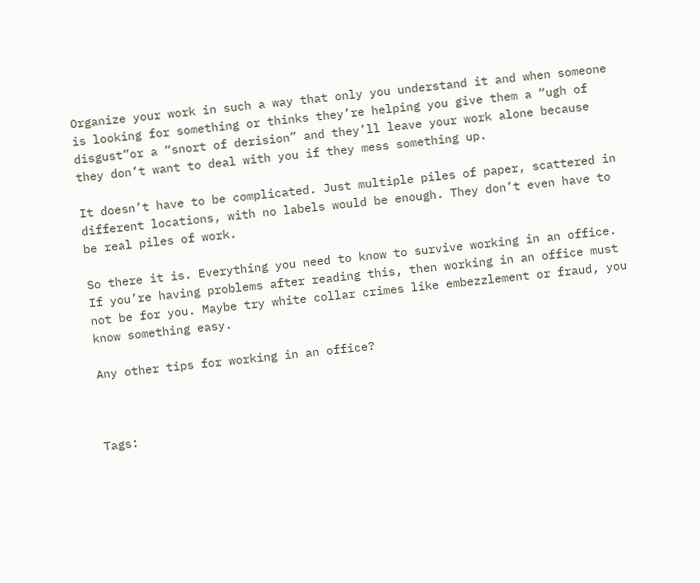Organize your work in such a way that only you understand it and when someone is looking for something or thinks they’re helping you give them a “ugh of disgust”or a “snort of derision” and they’ll leave your work alone because they don’t want to deal with you if they mess something up.

It doesn’t have to be complicated. Just multiple piles of paper, scattered in different locations, with no labels would be enough. They don’t even have to be real piles of work.

So there it is. Everything you need to know to survive working in an office. If you’re having problems after reading this, then working in an office must not be for you. Maybe try white collar crimes like embezzlement or fraud, you know something easy.

Any other tips for working in an office?



Tags: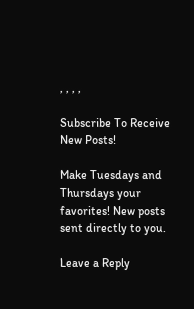, , , ,

Subscribe To Receive New Posts!

Make Tuesdays and Thursdays your favorites! New posts sent directly to you.

Leave a Reply